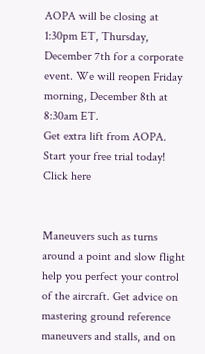AOPA will be closing at 1:30pm ET, Thursday, December 7th for a corporate event. We will reopen Friday morning, December 8th at 8:30am ET.
Get extra lift from AOPA. Start your free trial today! Click here


Maneuvers such as turns around a point and slow flight help you perfect your control of the aircraft. Get advice on mastering ground reference maneuvers and stalls, and on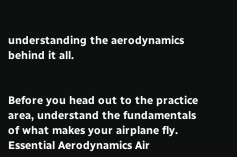understanding the aerodynamics behind it all.


Before you head out to the practice area, understand the fundamentals of what makes your airplane fly.
Essential Aerodynamics Air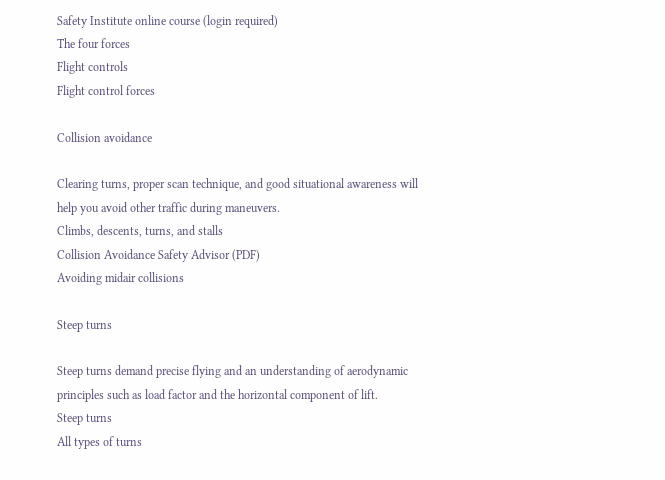Safety Institute online course (login required)
The four forces
Flight controls
Flight control forces

Collision avoidance

Clearing turns, proper scan technique, and good situational awareness will help you avoid other traffic during maneuvers.
Climbs, descents, turns, and stalls
Collision Avoidance Safety Advisor (PDF)
Avoiding midair collisions

Steep turns

Steep turns demand precise flying and an understanding of aerodynamic principles such as load factor and the horizontal component of lift.
Steep turns
All types of turns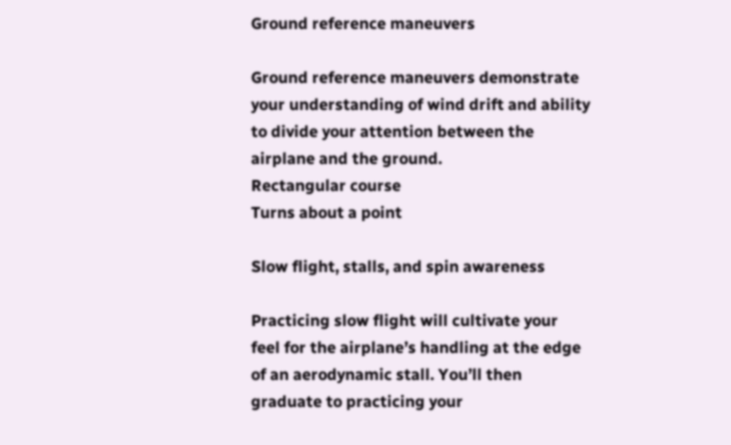Ground reference maneuvers

Ground reference maneuvers demonstrate your understanding of wind drift and ability to divide your attention between the airplane and the ground.
Rectangular course
Turns about a point

Slow flight, stalls, and spin awareness

Practicing slow flight will cultivate your feel for the airplane’s handling at the edge of an aerodynamic stall. You’ll then graduate to practicing your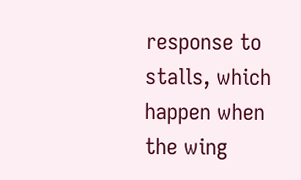response to stalls, which happen when the wing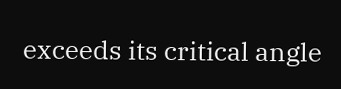exceeds its critical angle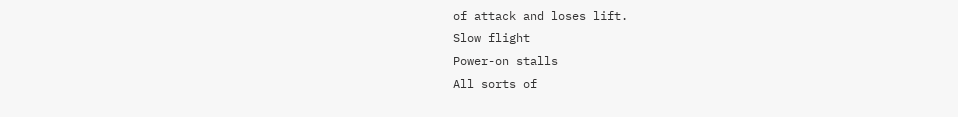of attack and loses lift.
Slow flight
Power-on stalls
All sorts of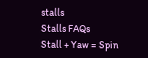stalls
Stalls FAQs
Stall + Yaw = Spin